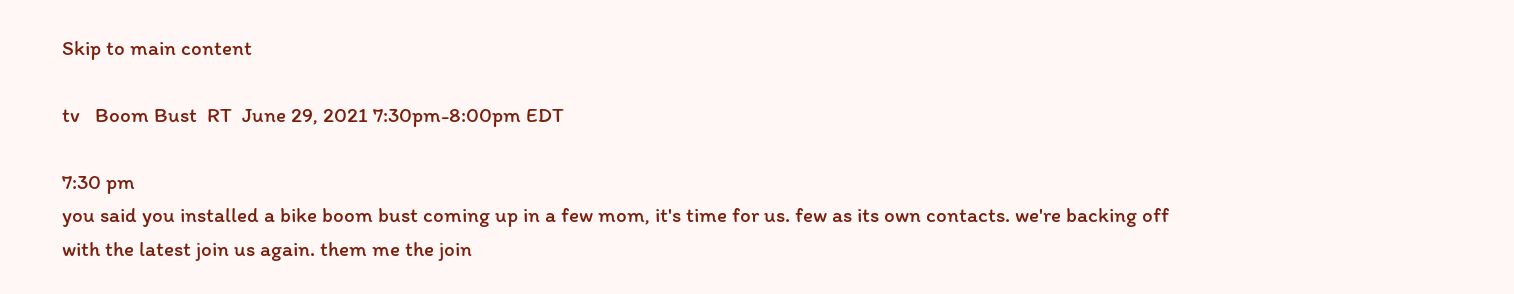Skip to main content

tv   Boom Bust  RT  June 29, 2021 7:30pm-8:00pm EDT

7:30 pm
you said you installed a bike boom bust coming up in a few mom, it's time for us. few as its own contacts. we're backing off with the latest join us again. them me the join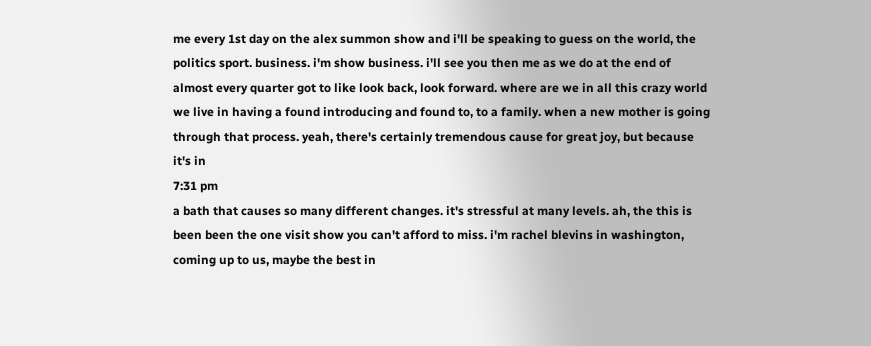me every 1st day on the alex summon show and i'll be speaking to guess on the world, the politics sport. business. i'm show business. i'll see you then me as we do at the end of almost every quarter got to like look back, look forward. where are we in all this crazy world we live in having a found introducing and found to, to a family. when a new mother is going through that process. yeah, there's certainly tremendous cause for great joy, but because it's in
7:31 pm
a bath that causes so many different changes. it's stressful at many levels. ah, the this is been been the one visit show you can't afford to miss. i'm rachel blevins in washington, coming up to us, maybe the best in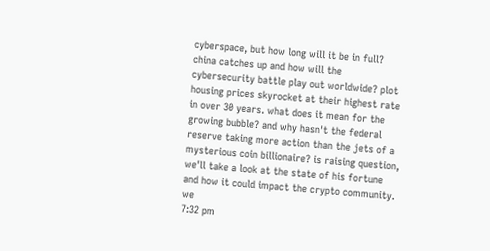cyberspace, but how long will it be in full? china catches up and how will the cybersecurity battle play out worldwide? plot housing prices skyrocket at their highest rate in over 30 years. what does it mean for the growing bubble? and why hasn't the federal reserve taking more action than the jets of a mysterious coin billionaire? is raising question, we'll take a look at the state of his fortune and how it could impact the crypto community. we
7:32 pm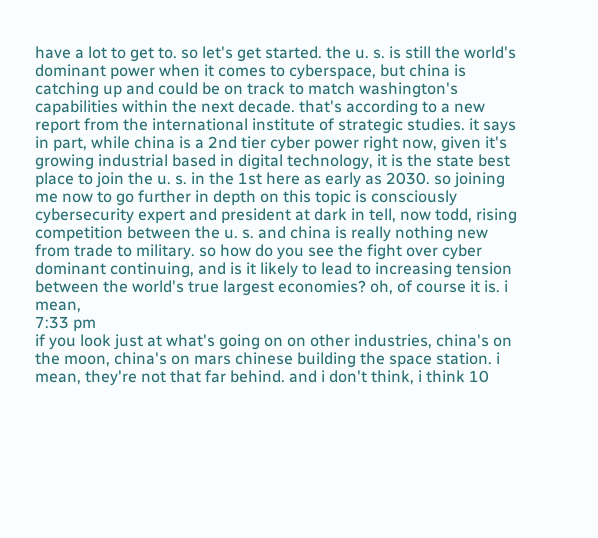have a lot to get to. so let's get started. the u. s. is still the world's dominant power when it comes to cyberspace, but china is catching up and could be on track to match washington's capabilities within the next decade. that's according to a new report from the international institute of strategic studies. it says in part, while china is a 2nd tier cyber power right now, given it's growing industrial based in digital technology, it is the state best place to join the u. s. in the 1st here as early as 2030. so joining me now to go further in depth on this topic is consciously cybersecurity expert and president at dark in tell, now todd, rising competition between the u. s. and china is really nothing new from trade to military. so how do you see the fight over cyber dominant continuing, and is it likely to lead to increasing tension between the world's true largest economies? oh, of course it is. i mean,
7:33 pm
if you look just at what's going on on other industries, china's on the moon, china's on mars chinese building the space station. i mean, they're not that far behind. and i don't think, i think 10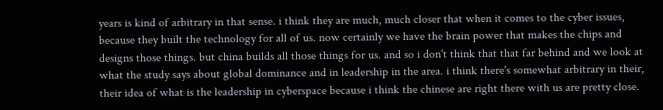years is kind of arbitrary in that sense. i think they are much, much closer that when it comes to the cyber issues, because they built the technology for all of us. now certainly we have the brain power that makes the chips and designs those things. but china builds all those things for us. and so i don't think that that far behind and we look at what the study says about global dominance and in leadership in the area. i think there's somewhat arbitrary in their, their idea of what is the leadership in cyberspace because i think the chinese are right there with us are pretty close.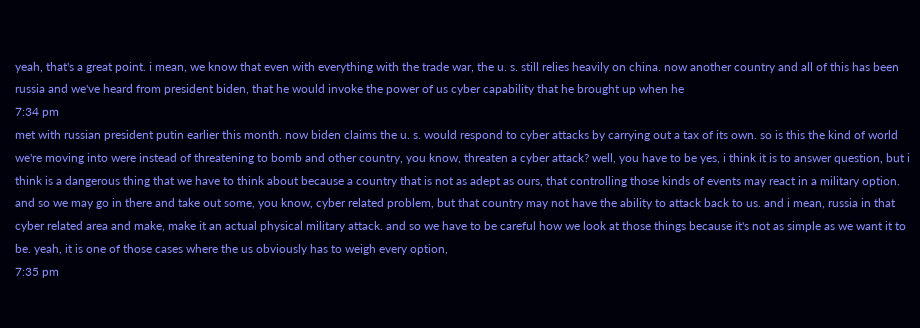yeah, that's a great point. i mean, we know that even with everything with the trade war, the u. s. still relies heavily on china. now another country and all of this has been russia and we've heard from president biden, that he would invoke the power of us cyber capability that he brought up when he
7:34 pm
met with russian president putin earlier this month. now biden claims the u. s. would respond to cyber attacks by carrying out a tax of its own. so is this the kind of world we're moving into were instead of threatening to bomb and other country, you know, threaten a cyber attack? well, you have to be yes, i think it is to answer question, but i think is a dangerous thing that we have to think about because a country that is not as adept as ours, that controlling those kinds of events may react in a military option. and so we may go in there and take out some, you know, cyber related problem, but that country may not have the ability to attack back to us. and i mean, russia in that cyber related area and make, make it an actual physical military attack. and so we have to be careful how we look at those things because it's not as simple as we want it to be. yeah, it is one of those cases where the us obviously has to weigh every option,
7:35 pm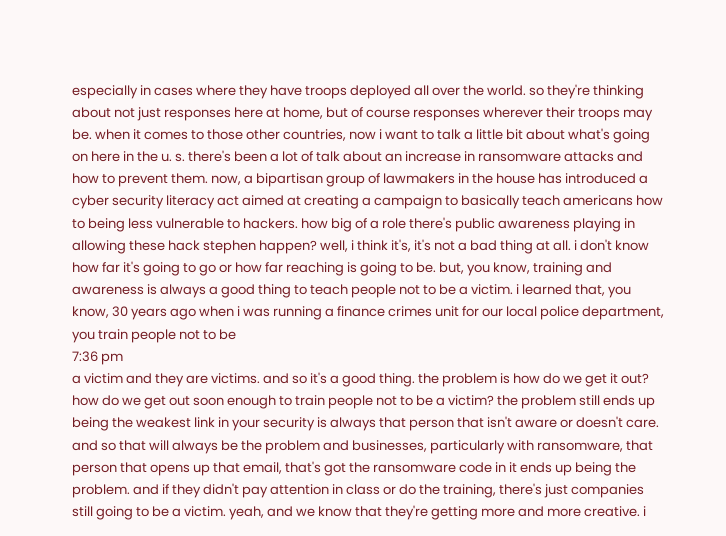especially in cases where they have troops deployed all over the world. so they're thinking about not just responses here at home, but of course responses wherever their troops may be. when it comes to those other countries, now i want to talk a little bit about what's going on here in the u. s. there's been a lot of talk about an increase in ransomware attacks and how to prevent them. now, a bipartisan group of lawmakers in the house has introduced a cyber security literacy act aimed at creating a campaign to basically teach americans how to being less vulnerable to hackers. how big of a role there's public awareness playing in allowing these hack stephen happen? well, i think it's, it's not a bad thing at all. i don't know how far it's going to go or how far reaching is going to be. but, you know, training and awareness is always a good thing to teach people not to be a victim. i learned that, you know, 30 years ago when i was running a finance crimes unit for our local police department, you train people not to be
7:36 pm
a victim and they are victims. and so it's a good thing. the problem is how do we get it out? how do we get out soon enough to train people not to be a victim? the problem still ends up being the weakest link in your security is always that person that isn't aware or doesn't care. and so that will always be the problem and businesses, particularly with ransomware, that person that opens up that email, that's got the ransomware code in it ends up being the problem. and if they didn't pay attention in class or do the training, there's just companies still going to be a victim. yeah, and we know that they're getting more and more creative. i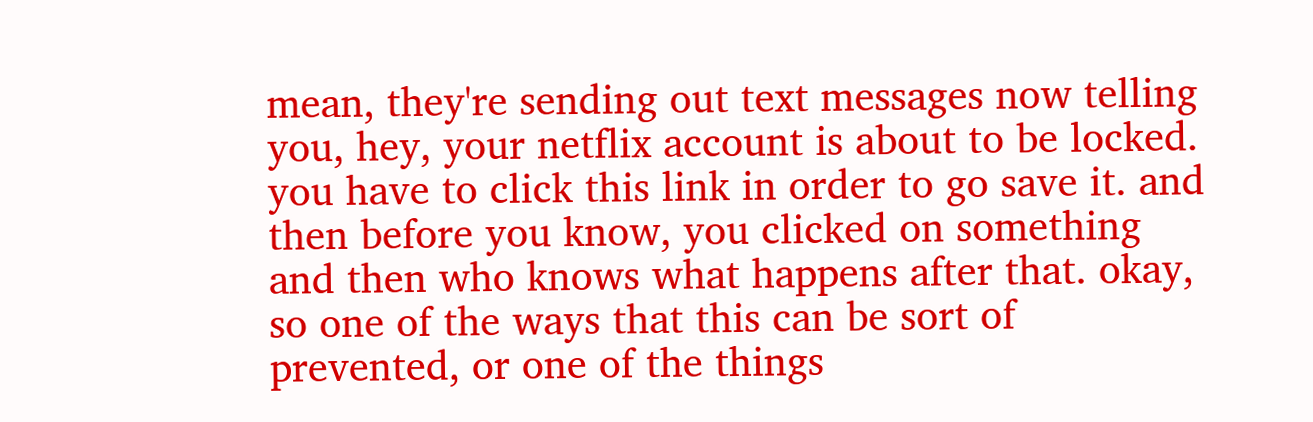mean, they're sending out text messages now telling you, hey, your netflix account is about to be locked. you have to click this link in order to go save it. and then before you know, you clicked on something and then who knows what happens after that. okay, so one of the ways that this can be sort of prevented, or one of the things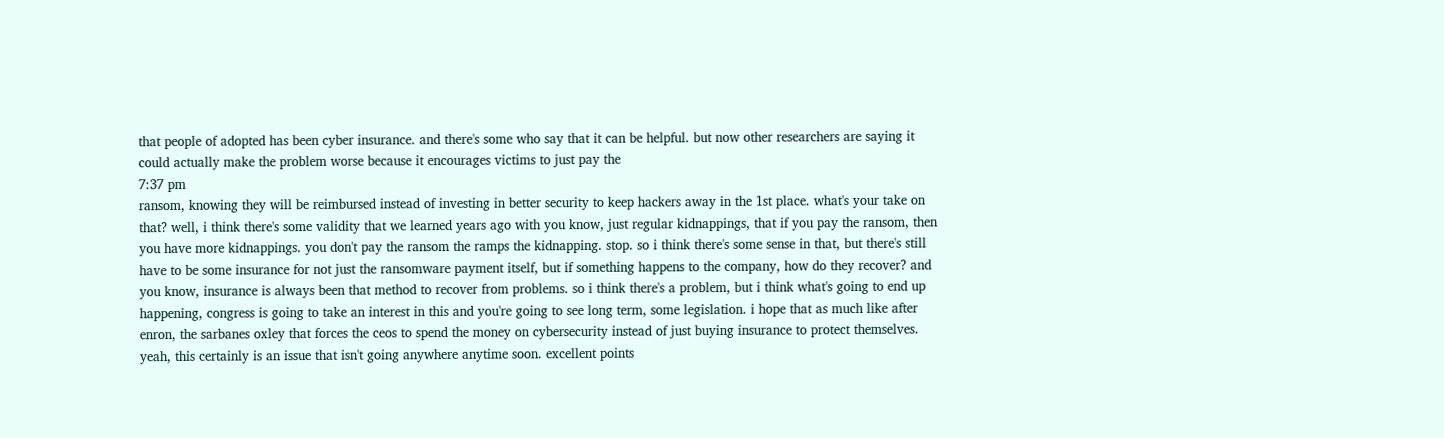that people of adopted has been cyber insurance. and there's some who say that it can be helpful. but now other researchers are saying it could actually make the problem worse because it encourages victims to just pay the
7:37 pm
ransom, knowing they will be reimbursed instead of investing in better security to keep hackers away in the 1st place. what's your take on that? well, i think there's some validity that we learned years ago with you know, just regular kidnappings, that if you pay the ransom, then you have more kidnappings. you don't pay the ransom the ramps the kidnapping. stop. so i think there's some sense in that, but there's still have to be some insurance for not just the ransomware payment itself, but if something happens to the company, how do they recover? and you know, insurance is always been that method to recover from problems. so i think there's a problem, but i think what's going to end up happening, congress is going to take an interest in this and you're going to see long term, some legislation. i hope that as much like after enron, the sarbanes oxley that forces the ceos to spend the money on cybersecurity instead of just buying insurance to protect themselves. yeah, this certainly is an issue that isn't going anywhere anytime soon. excellent points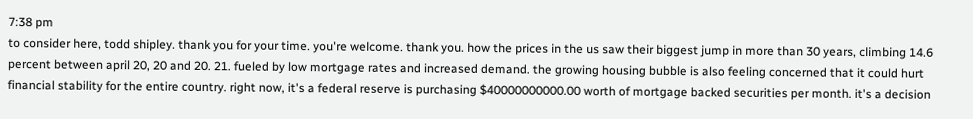7:38 pm
to consider here, todd shipley. thank you for your time. you're welcome. thank you. how the prices in the us saw their biggest jump in more than 30 years, climbing 14.6 percent between april 20, 20 and 20. 21. fueled by low mortgage rates and increased demand. the growing housing bubble is also feeling concerned that it could hurt financial stability for the entire country. right now, it's a federal reserve is purchasing $40000000000.00 worth of mortgage backed securities per month. it's a decision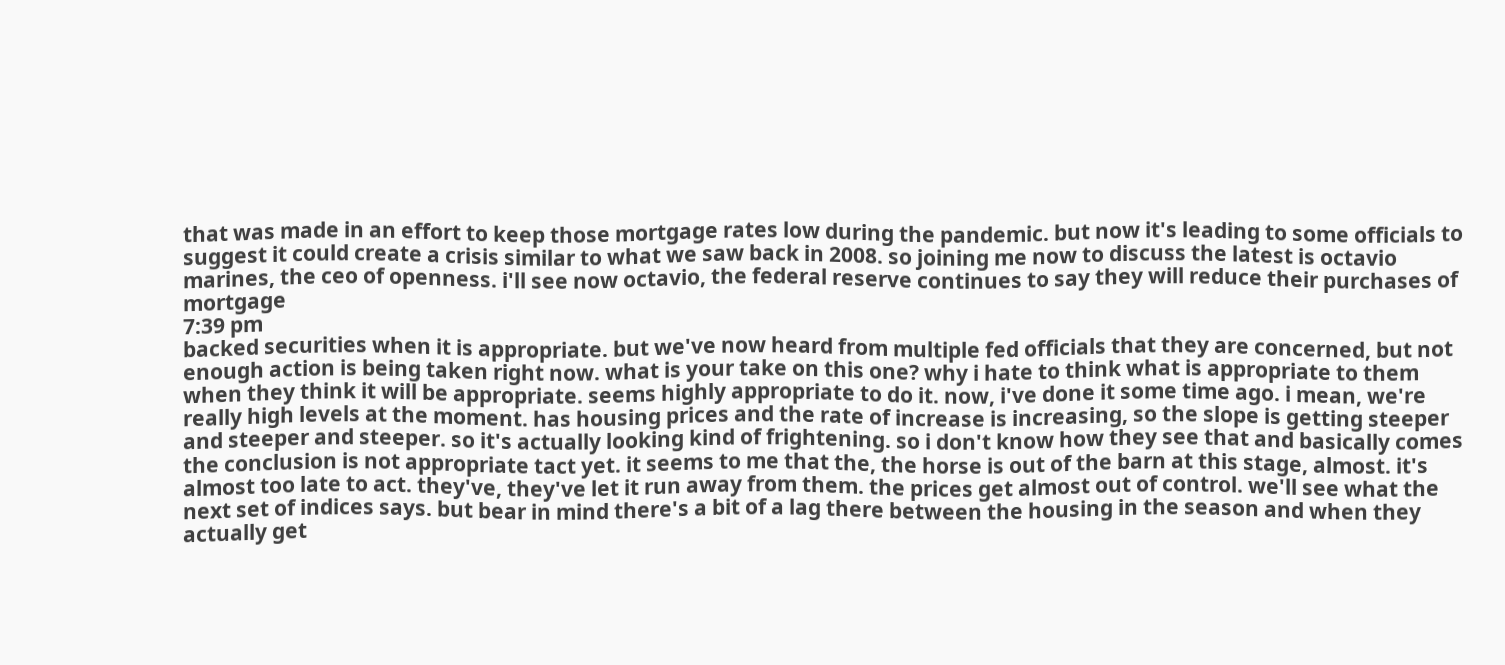that was made in an effort to keep those mortgage rates low during the pandemic. but now it's leading to some officials to suggest it could create a crisis similar to what we saw back in 2008. so joining me now to discuss the latest is octavio marines, the ceo of openness. i'll see now octavio, the federal reserve continues to say they will reduce their purchases of mortgage
7:39 pm
backed securities when it is appropriate. but we've now heard from multiple fed officials that they are concerned, but not enough action is being taken right now. what is your take on this one? why i hate to think what is appropriate to them when they think it will be appropriate. seems highly appropriate to do it. now, i've done it some time ago. i mean, we're really high levels at the moment. has housing prices and the rate of increase is increasing, so the slope is getting steeper and steeper and steeper. so it's actually looking kind of frightening. so i don't know how they see that and basically comes the conclusion is not appropriate tact yet. it seems to me that the, the horse is out of the barn at this stage, almost. it's almost too late to act. they've, they've let it run away from them. the prices get almost out of control. we'll see what the next set of indices says. but bear in mind there's a bit of a lag there between the housing in the season and when they actually get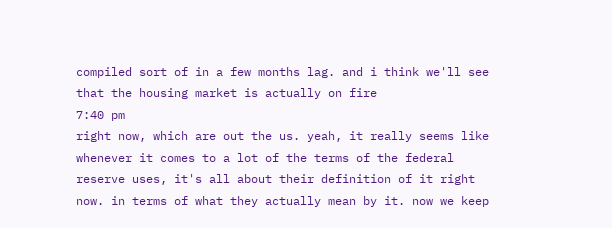compiled sort of in a few months lag. and i think we'll see that the housing market is actually on fire
7:40 pm
right now, which are out the us. yeah, it really seems like whenever it comes to a lot of the terms of the federal reserve uses, it's all about their definition of it right now. in terms of what they actually mean by it. now we keep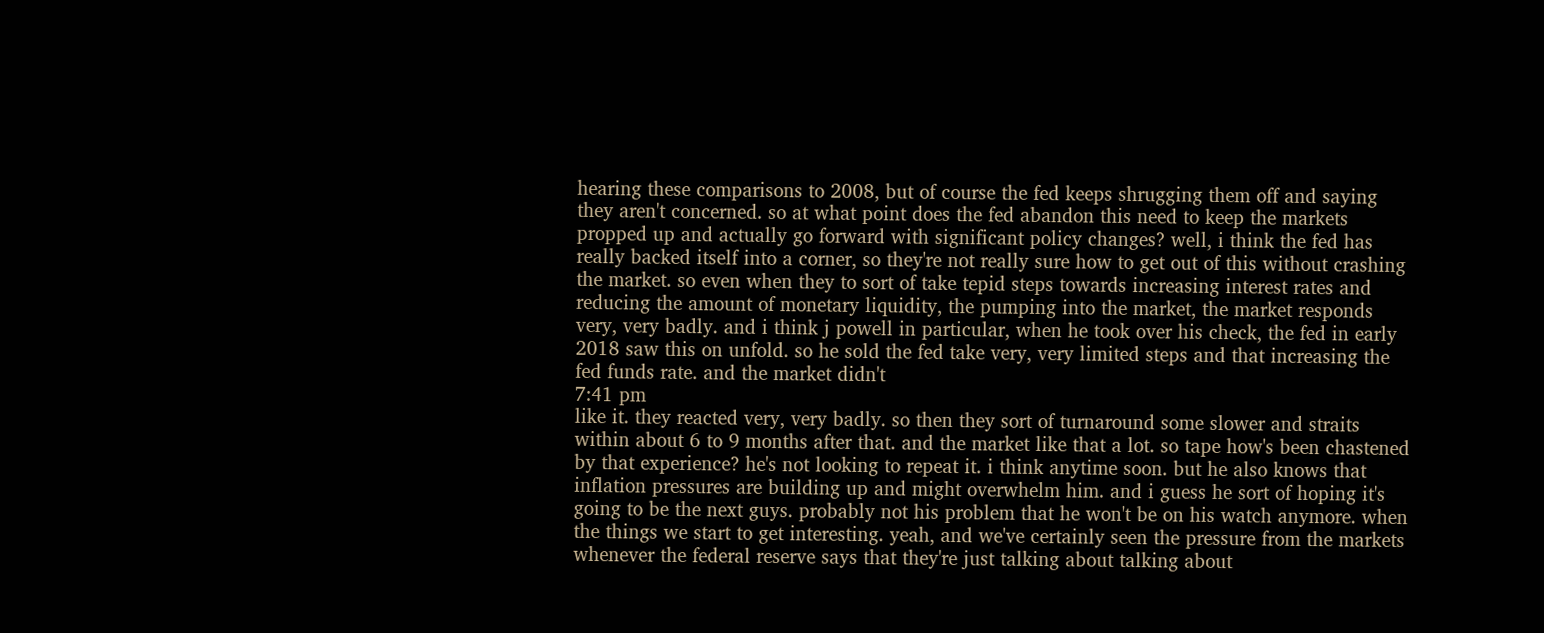hearing these comparisons to 2008, but of course the fed keeps shrugging them off and saying they aren't concerned. so at what point does the fed abandon this need to keep the markets propped up and actually go forward with significant policy changes? well, i think the fed has really backed itself into a corner, so they're not really sure how to get out of this without crashing the market. so even when they to sort of take tepid steps towards increasing interest rates and reducing the amount of monetary liquidity, the pumping into the market, the market responds very, very badly. and i think j powell in particular, when he took over his check, the fed in early 2018 saw this on unfold. so he sold the fed take very, very limited steps and that increasing the fed funds rate. and the market didn't
7:41 pm
like it. they reacted very, very badly. so then they sort of turnaround some slower and straits within about 6 to 9 months after that. and the market like that a lot. so tape how's been chastened by that experience? he's not looking to repeat it. i think anytime soon. but he also knows that inflation pressures are building up and might overwhelm him. and i guess he sort of hoping it's going to be the next guys. probably not his problem that he won't be on his watch anymore. when the things we start to get interesting. yeah, and we've certainly seen the pressure from the markets whenever the federal reserve says that they're just talking about talking about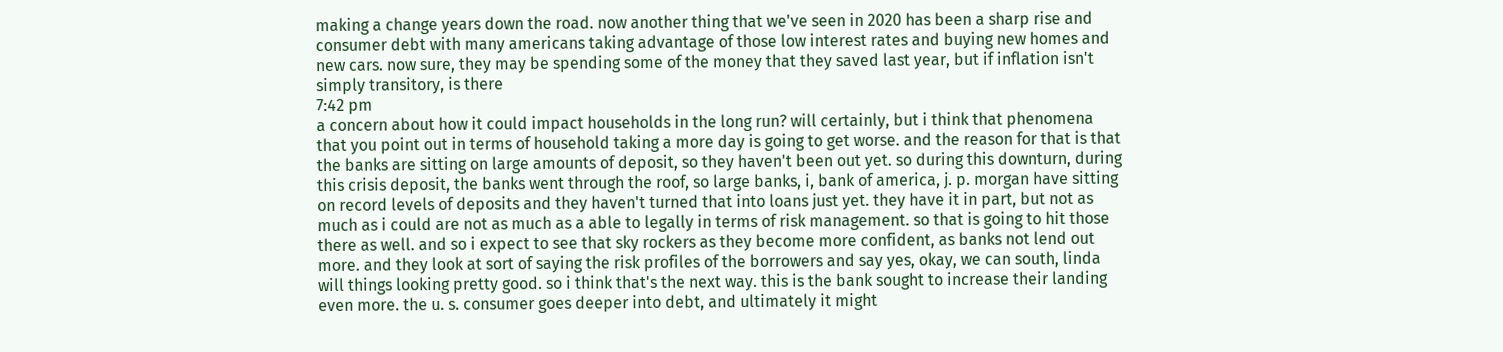making a change years down the road. now another thing that we've seen in 2020 has been a sharp rise and consumer debt with many americans taking advantage of those low interest rates and buying new homes and new cars. now sure, they may be spending some of the money that they saved last year, but if inflation isn't simply transitory, is there
7:42 pm
a concern about how it could impact households in the long run? will certainly, but i think that phenomena that you point out in terms of household taking a more day is going to get worse. and the reason for that is that the banks are sitting on large amounts of deposit, so they haven't been out yet. so during this downturn, during this crisis deposit, the banks went through the roof, so large banks, i, bank of america, j. p. morgan have sitting on record levels of deposits and they haven't turned that into loans just yet. they have it in part, but not as much as i could are not as much as a able to legally in terms of risk management. so that is going to hit those there as well. and so i expect to see that sky rockers as they become more confident, as banks not lend out more. and they look at sort of saying the risk profiles of the borrowers and say yes, okay, we can south, linda will things looking pretty good. so i think that's the next way. this is the bank sought to increase their landing even more. the u. s. consumer goes deeper into debt, and ultimately it might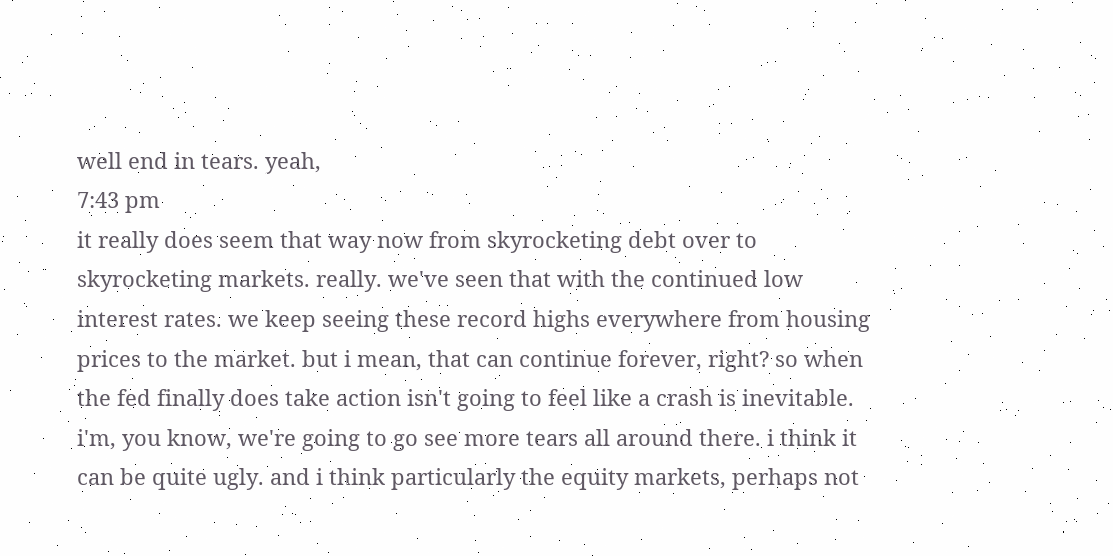well end in tears. yeah,
7:43 pm
it really does seem that way now from skyrocketing debt over to skyrocketing markets. really. we've seen that with the continued low interest rates. we keep seeing these record highs everywhere from housing prices to the market. but i mean, that can continue forever, right? so when the fed finally does take action isn't going to feel like a crash is inevitable. i'm, you know, we're going to go see more tears all around there. i think it can be quite ugly. and i think particularly the equity markets, perhaps not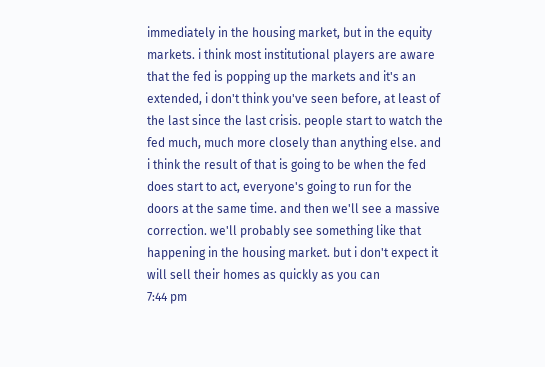immediately in the housing market, but in the equity markets. i think most institutional players are aware that the fed is popping up the markets and it's an extended, i don't think you've seen before, at least of the last since the last crisis. people start to watch the fed much, much more closely than anything else. and i think the result of that is going to be when the fed does start to act, everyone's going to run for the doors at the same time. and then we'll see a massive correction. we'll probably see something like that happening in the housing market. but i don't expect it will sell their homes as quickly as you can
7:44 pm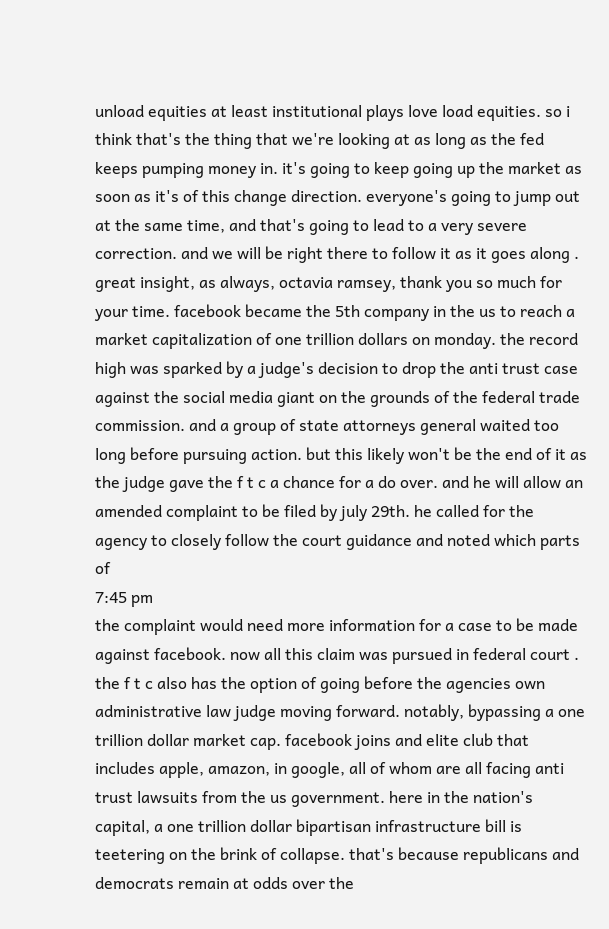unload equities at least institutional plays love load equities. so i think that's the thing that we're looking at as long as the fed keeps pumping money in. it's going to keep going up the market as soon as it's of this change direction. everyone's going to jump out at the same time, and that's going to lead to a very severe correction. and we will be right there to follow it as it goes along . great insight, as always, octavia ramsey, thank you so much for your time. facebook became the 5th company in the us to reach a market capitalization of one trillion dollars on monday. the record high was sparked by a judge's decision to drop the anti trust case against the social media giant on the grounds of the federal trade commission. and a group of state attorneys general waited too long before pursuing action. but this likely won't be the end of it as the judge gave the f t c a chance for a do over. and he will allow an amended complaint to be filed by july 29th. he called for the agency to closely follow the court guidance and noted which parts of
7:45 pm
the complaint would need more information for a case to be made against facebook. now all this claim was pursued in federal court . the f t c also has the option of going before the agencies own administrative law judge moving forward. notably, bypassing a one trillion dollar market cap. facebook joins and elite club that includes apple, amazon, in google, all of whom are all facing anti trust lawsuits from the us government. here in the nation's capital, a one trillion dollar bipartisan infrastructure bill is teetering on the brink of collapse. that's because republicans and democrats remain at odds over the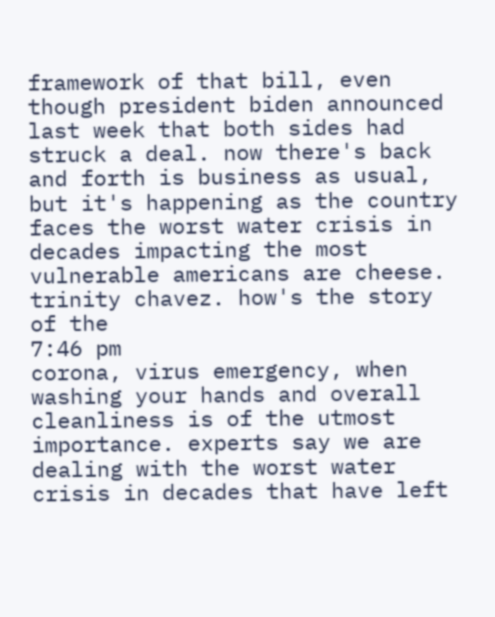framework of that bill, even though president biden announced last week that both sides had struck a deal. now there's back and forth is business as usual, but it's happening as the country faces the worst water crisis in decades impacting the most vulnerable americans are cheese. trinity chavez. how's the story of the
7:46 pm
corona, virus emergency, when washing your hands and overall cleanliness is of the utmost importance. experts say we are dealing with the worst water crisis in decades that have left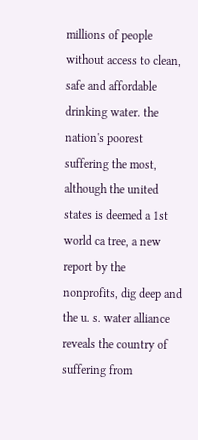millions of people without access to clean, safe and affordable drinking water. the nation's poorest suffering the most, although the united states is deemed a 1st world ca tree, a new report by the nonprofits, dig deep and the u. s. water alliance reveals the country of suffering from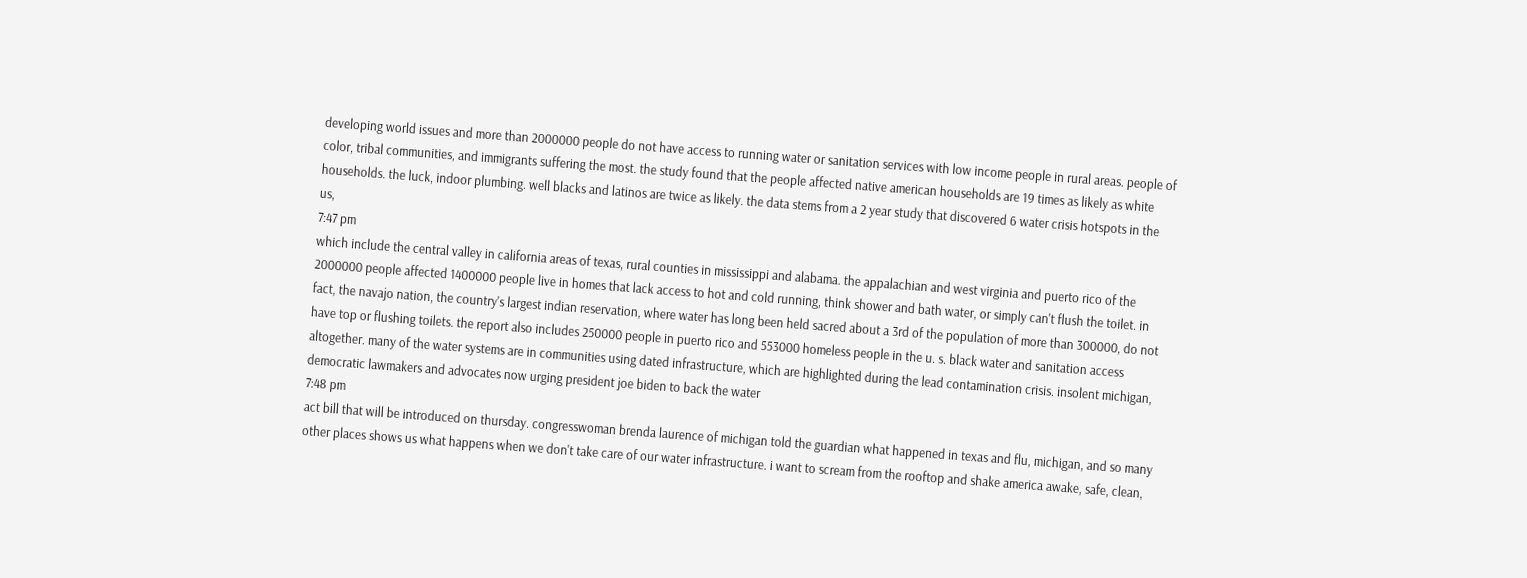developing world issues and more than 2000000 people do not have access to running water or sanitation services with low income people in rural areas. people of color, tribal communities, and immigrants suffering the most. the study found that the people affected native american households are 19 times as likely as white households. the luck, indoor plumbing. well blacks and latinos are twice as likely. the data stems from a 2 year study that discovered 6 water crisis hotspots in the us,
7:47 pm
which include the central valley in california areas of texas, rural counties in mississippi and alabama. the appalachian and west virginia and puerto rico of the 2000000 people affected 1400000 people live in homes that lack access to hot and cold running, think shower and bath water, or simply can't flush the toilet. in fact, the navajo nation, the country's largest indian reservation, where water has long been held sacred about a 3rd of the population of more than 300000, do not have top or flushing toilets. the report also includes 250000 people in puerto rico and 553000 homeless people in the u. s. black water and sanitation access altogether. many of the water systems are in communities using dated infrastructure, which are highlighted during the lead contamination crisis. insolent michigan, democratic lawmakers and advocates now urging president joe biden to back the water
7:48 pm
act bill that will be introduced on thursday. congresswoman brenda laurence of michigan told the guardian what happened in texas and flu, michigan, and so many other places shows us what happens when we don't take care of our water infrastructure. i want to scream from the rooftop and shake america awake, safe, clean,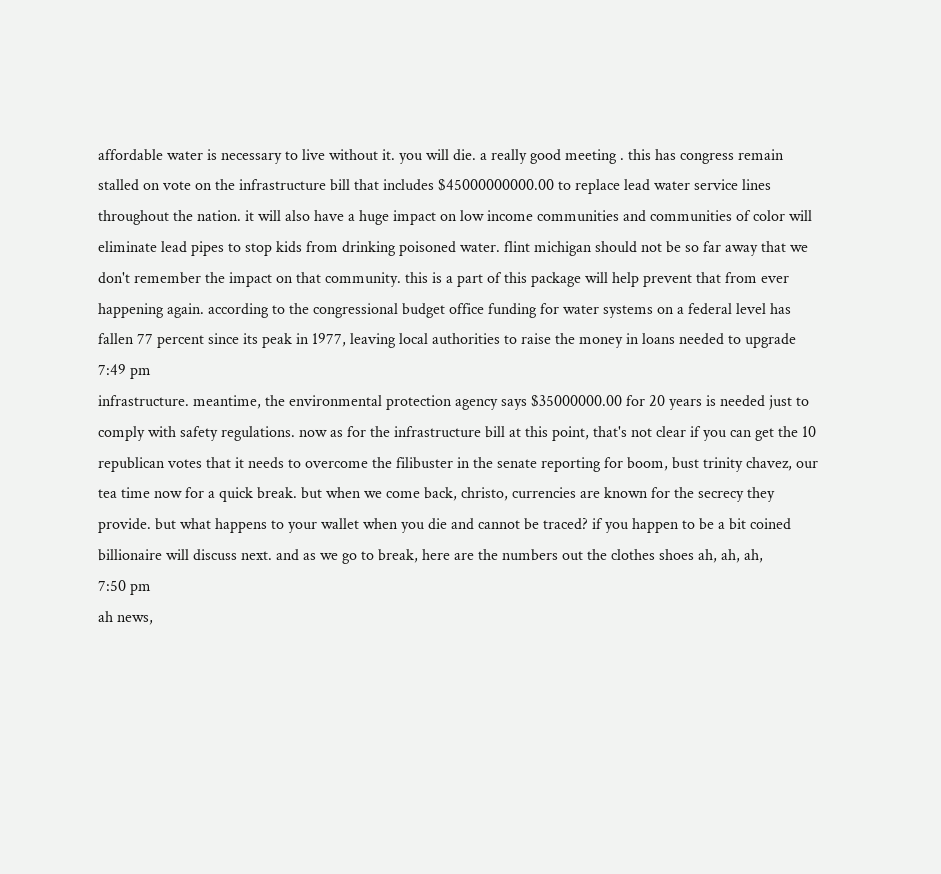affordable water is necessary to live without it. you will die. a really good meeting . this has congress remain stalled on vote on the infrastructure bill that includes $45000000000.00 to replace lead water service lines throughout the nation. it will also have a huge impact on low income communities and communities of color will eliminate lead pipes to stop kids from drinking poisoned water. flint michigan should not be so far away that we don't remember the impact on that community. this is a part of this package will help prevent that from ever happening again. according to the congressional budget office funding for water systems on a federal level has fallen 77 percent since its peak in 1977, leaving local authorities to raise the money in loans needed to upgrade
7:49 pm
infrastructure. meantime, the environmental protection agency says $35000000.00 for 20 years is needed just to comply with safety regulations. now as for the infrastructure bill at this point, that's not clear if you can get the 10 republican votes that it needs to overcome the filibuster in the senate reporting for boom, bust trinity chavez, our tea time now for a quick break. but when we come back, christo, currencies are known for the secrecy they provide. but what happens to your wallet when you die and cannot be traced? if you happen to be a bit coined billionaire will discuss next. and as we go to break, here are the numbers out the clothes shoes ah, ah, ah,
7:50 pm
ah news,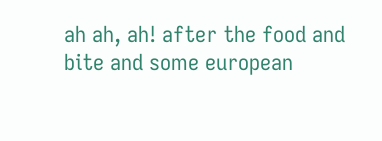ah ah, ah! after the food and bite and some european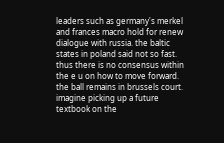leaders such as germany's merkel and frances macro hold for renew dialogue with russia. the baltic states in poland said not so fast. thus there is no consensus within the e u on how to move forward. the ball remains in brussels court. imagine picking up a future textbook on the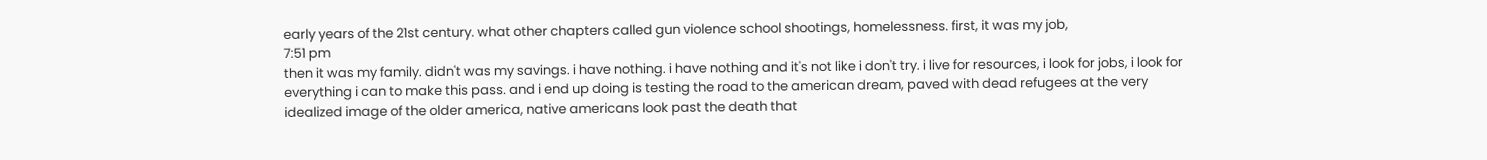early years of the 21st century. what other chapters called gun violence school shootings, homelessness. first, it was my job,
7:51 pm
then it was my family. didn't was my savings. i have nothing. i have nothing and it's not like i don't try. i live for resources, i look for jobs, i look for everything i can to make this pass. and i end up doing is testing the road to the american dream, paved with dead refugees at the very idealized image of the older america, native americans look past the death that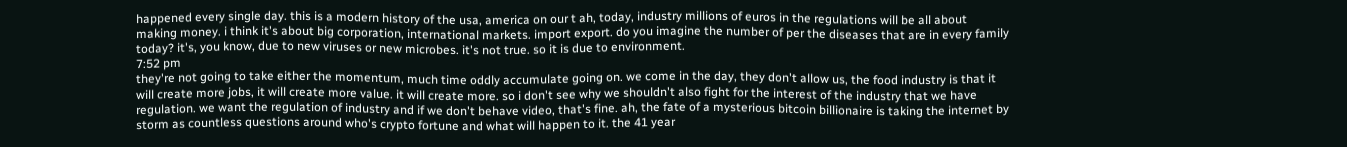happened every single day. this is a modern history of the usa, america on our t ah, today, industry millions of euros in the regulations will be all about making money. i think it's about big corporation, international markets. import export. do you imagine the number of per the diseases that are in every family today? it's, you know, due to new viruses or new microbes. it's not true. so it is due to environment.
7:52 pm
they're not going to take either the momentum, much time oddly accumulate going on. we come in the day, they don't allow us, the food industry is that it will create more jobs, it will create more value. it will create more. so i don't see why we shouldn't also fight for the interest of the industry that we have regulation. we want the regulation of industry and if we don't behave video, that's fine. ah, the fate of a mysterious bitcoin billionaire is taking the internet by storm as countless questions around who's crypto fortune and what will happen to it. the 41 year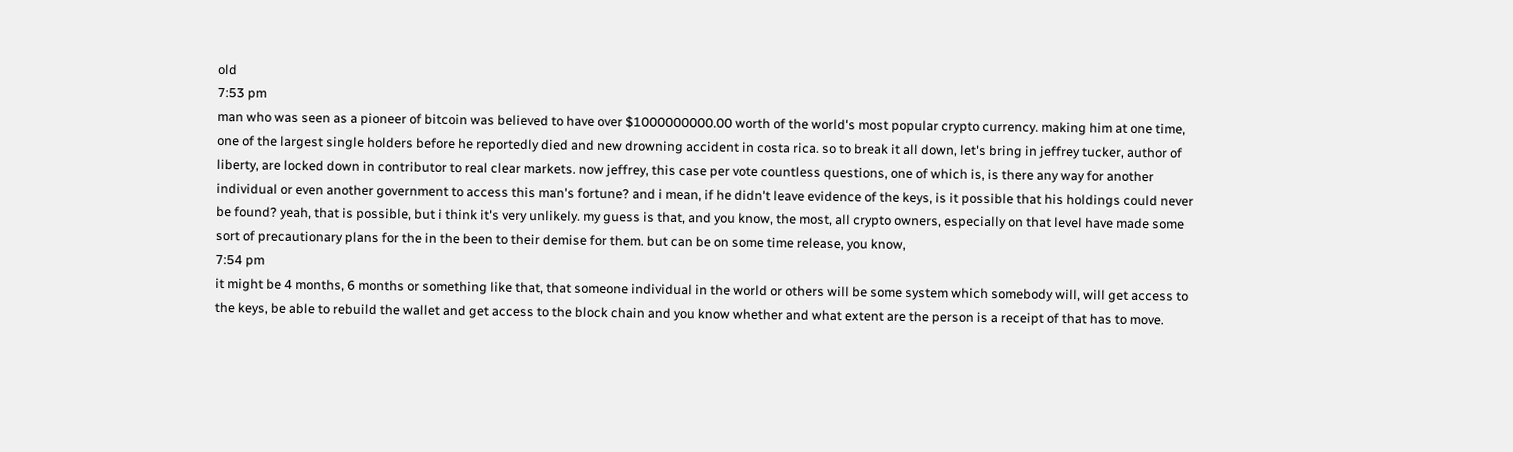old
7:53 pm
man who was seen as a pioneer of bitcoin was believed to have over $1000000000.00 worth of the world's most popular crypto currency. making him at one time, one of the largest single holders before he reportedly died and new drowning accident in costa rica. so to break it all down, let's bring in jeffrey tucker, author of liberty, are locked down in contributor to real clear markets. now jeffrey, this case per vote countless questions, one of which is, is there any way for another individual or even another government to access this man's fortune? and i mean, if he didn't leave evidence of the keys, is it possible that his holdings could never be found? yeah, that is possible, but i think it's very unlikely. my guess is that, and you know, the most, all crypto owners, especially on that level have made some sort of precautionary plans for the in the been to their demise for them. but can be on some time release, you know,
7:54 pm
it might be 4 months, 6 months or something like that, that someone individual in the world or others will be some system which somebody will, will get access to the keys, be able to rebuild the wallet and get access to the block chain and you know whether and what extent are the person is a receipt of that has to move.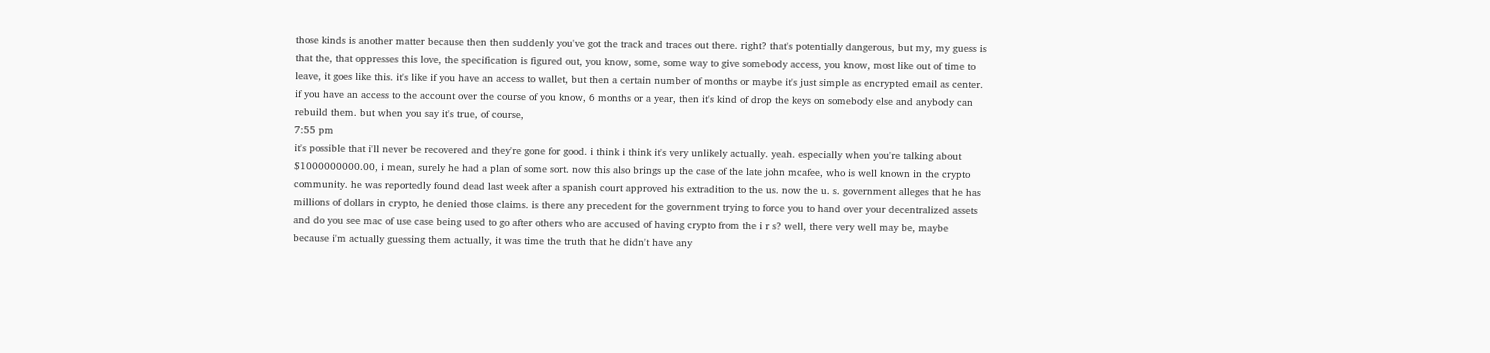those kinds is another matter because then then suddenly you've got the track and traces out there. right? that's potentially dangerous, but my, my guess is that the, that oppresses this love, the specification is figured out, you know, some, some way to give somebody access, you know, most like out of time to leave, it goes like this. it's like if you have an access to wallet, but then a certain number of months or maybe it's just simple as encrypted email as center. if you have an access to the account over the course of you know, 6 months or a year, then it's kind of drop the keys on somebody else and anybody can rebuild them. but when you say it's true, of course,
7:55 pm
it's possible that i'll never be recovered and they're gone for good. i think i think it's very unlikely actually. yeah. especially when you're talking about $1000000000.00, i mean, surely he had a plan of some sort. now this also brings up the case of the late john mcafee, who is well known in the crypto community. he was reportedly found dead last week after a spanish court approved his extradition to the us. now the u. s. government alleges that he has millions of dollars in crypto, he denied those claims. is there any precedent for the government trying to force you to hand over your decentralized assets and do you see mac of use case being used to go after others who are accused of having crypto from the i r s? well, there very well may be, maybe because i'm actually guessing them actually, it was time the truth that he didn't have any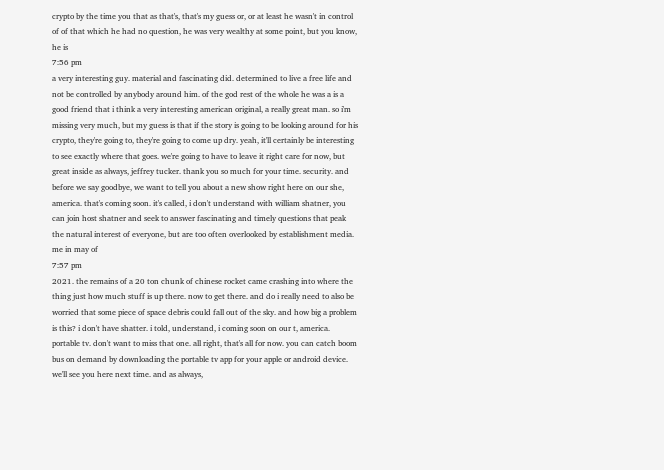crypto by the time you that as that's, that's my guess or, or at least he wasn't in control of of that which he had no question, he was very wealthy at some point, but you know, he is
7:56 pm
a very interesting guy. material and fascinating did. determined to live a free life and not be controlled by anybody around him. of the god rest of the whole he was a is a good friend that i think a very interesting american original, a really great man. so i'm missing very much, but my guess is that if the story is going to be looking around for his crypto, they're going to, they're going to come up dry. yeah, it'll certainly be interesting to see exactly where that goes. we're going to have to leave it right care for now, but great inside as always, jeffrey tucker. thank you so much for your time. security. and before we say goodbye, we want to tell you about a new show right here on our she, america. that's coming soon. it's called, i don't understand with william shatner, you can join host shatner and seek to answer fascinating and timely questions that peak the natural interest of everyone, but are too often overlooked by establishment media. me in may of
7:57 pm
2021. the remains of a 20 ton chunk of chinese rocket came crashing into where the thing just how much stuff is up there. now to get there. and do i really need to also be worried that some piece of space debris could fall out of the sky. and how big a problem is this? i don't have shatter. i told, understand, i coming soon on our t, america. portable tv. don't want to miss that one. all right, that's all for now. you can catch boom bus on demand by downloading the portable tv app for your apple or android device. we'll see you here next time. and as always,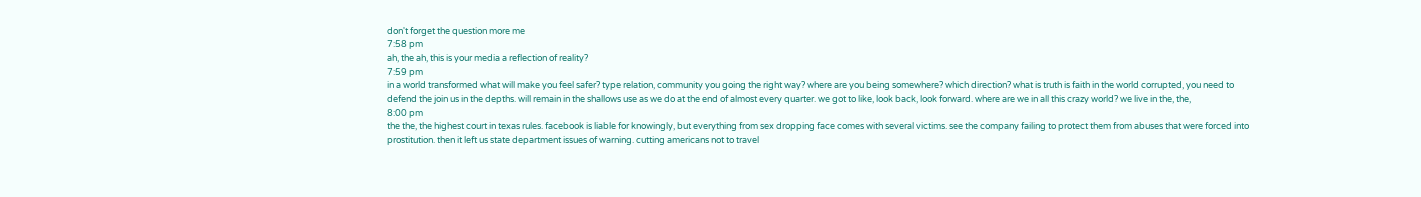don't forget the question more me
7:58 pm
ah, the ah, this is your media a reflection of reality?
7:59 pm
in a world transformed what will make you feel safer? type relation, community you going the right way? where are you being somewhere? which direction? what is truth is faith in the world corrupted, you need to defend the join us in the depths. will remain in the shallows use as we do at the end of almost every quarter. we got to like, look back, look forward. where are we in all this crazy world? we live in the, the,
8:00 pm
the the, the highest court in texas rules. facebook is liable for knowingly, but everything from sex dropping face comes with several victims. see the company failing to protect them from abuses that were forced into prostitution. then it left us state department issues of warning. cutting americans not to travel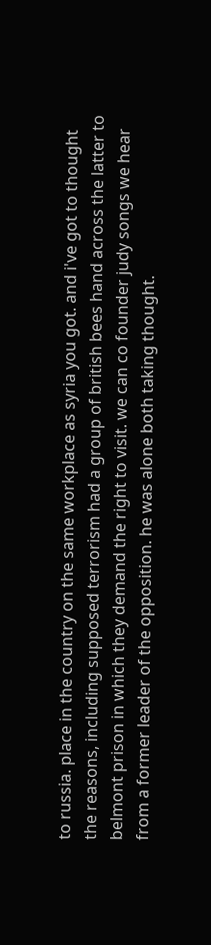to russia. place in the country on the same workplace as syria you got. and i've got to thought the reasons, including supposed terrorism had a group of british bees hand across the latter to belmont prison in which they demand the right to visit. we can co founder judy songs we hear from a former leader of the opposition. he was alone both taking thought.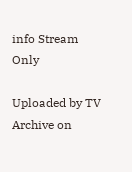info Stream Only

Uploaded by TV Archive on